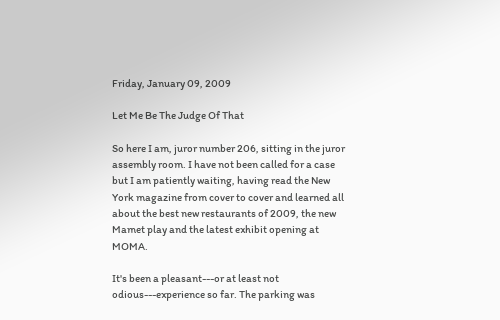Friday, January 09, 2009

Let Me Be The Judge Of That

So here I am, juror number 206, sitting in the juror assembly room. I have not been called for a case but I am patiently waiting, having read the New York magazine from cover to cover and learned all about the best new restaurants of 2009, the new Mamet play and the latest exhibit opening at MOMA.

It's been a pleasant---or at least not odious---experience so far. The parking was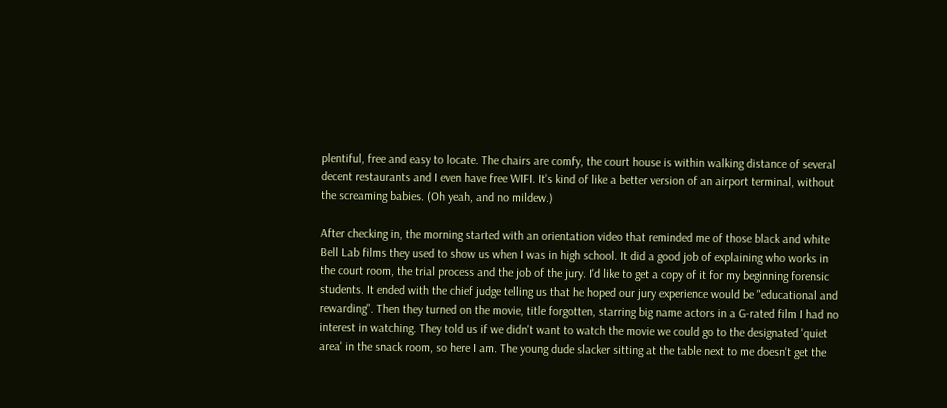plentiful, free and easy to locate. The chairs are comfy, the court house is within walking distance of several decent restaurants and I even have free WIFI. It's kind of like a better version of an airport terminal, without the screaming babies. (Oh yeah, and no mildew.)

After checking in, the morning started with an orientation video that reminded me of those black and white Bell Lab films they used to show us when I was in high school. It did a good job of explaining who works in the court room, the trial process and the job of the jury. I'd like to get a copy of it for my beginning forensic students. It ended with the chief judge telling us that he hoped our jury experience would be "educational and rewarding". Then they turned on the movie, title forgotten, starring big name actors in a G-rated film I had no interest in watching. They told us if we didn't want to watch the movie we could go to the designated 'quiet area' in the snack room, so here I am. The young dude slacker sitting at the table next to me doesn't get the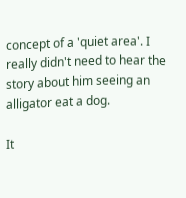concept of a 'quiet area'. I really didn't need to hear the story about him seeing an alligator eat a dog.

It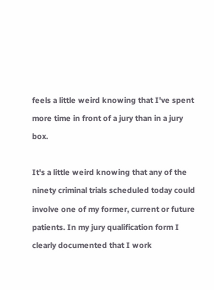feels a little weird knowing that I've spent more time in front of a jury than in a jury box.

It's a little weird knowing that any of the ninety criminal trials scheduled today could involve one of my former, current or future patients. In my jury qualification form I clearly documented that I work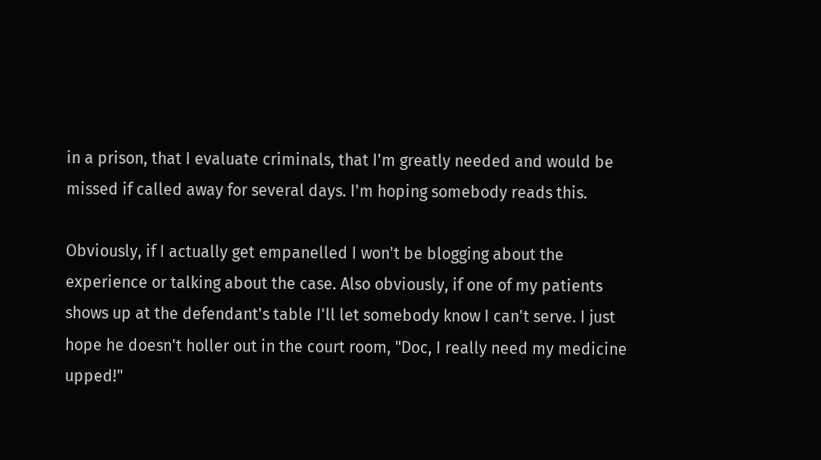in a prison, that I evaluate criminals, that I'm greatly needed and would be missed if called away for several days. I'm hoping somebody reads this.

Obviously, if I actually get empanelled I won't be blogging about the experience or talking about the case. Also obviously, if one of my patients shows up at the defendant's table I'll let somebody know I can't serve. I just hope he doesn't holler out in the court room, "Doc, I really need my medicine upped!"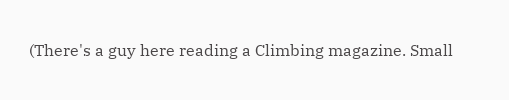(There's a guy here reading a Climbing magazine. Small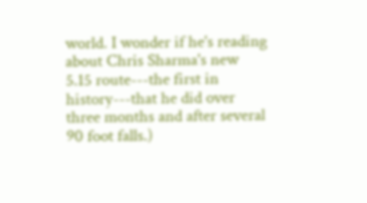world. I wonder if he's reading about Chris Sharma's new 5.15 route---the first in history---that he did over three months and after several 90 foot falls.)